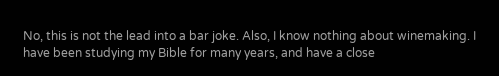No, this is not the lead into a bar joke. Also, I know nothing about winemaking. I have been studying my Bible for many years, and have a close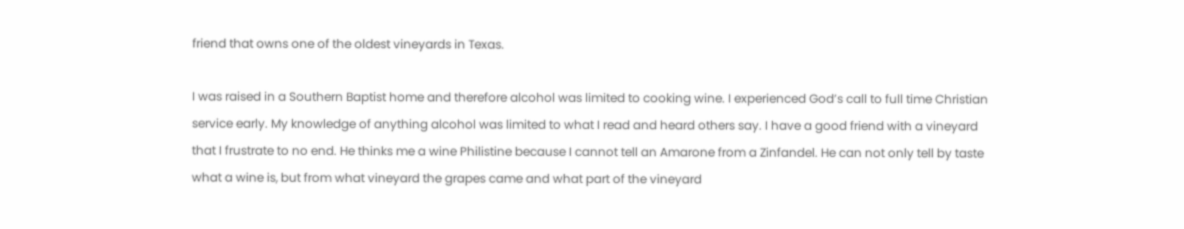friend that owns one of the oldest vineyards in Texas.

I was raised in a Southern Baptist home and therefore alcohol was limited to cooking wine. I experienced God’s call to full time Christian service early. My knowledge of anything alcohol was limited to what I read and heard others say. I have a good friend with a vineyard that I frustrate to no end. He thinks me a wine Philistine because I cannot tell an Amarone from a Zinfandel. He can not only tell by taste what a wine is, but from what vineyard the grapes came and what part of the vineyard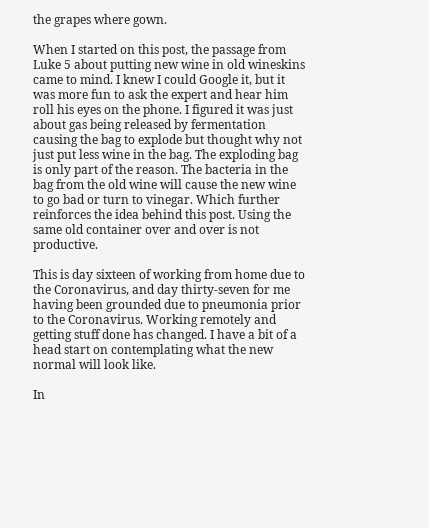the grapes where gown.

When I started on this post, the passage from Luke 5 about putting new wine in old wineskins came to mind. I knew I could Google it, but it was more fun to ask the expert and hear him roll his eyes on the phone. I figured it was just about gas being released by fermentation causing the bag to explode but thought why not just put less wine in the bag. The exploding bag is only part of the reason. The bacteria in the bag from the old wine will cause the new wine to go bad or turn to vinegar. Which further reinforces the idea behind this post. Using the same old container over and over is not productive.

This is day sixteen of working from home due to the Coronavirus, and day thirty-seven for me having been grounded due to pneumonia prior to the Coronavirus. Working remotely and getting stuff done has changed. I have a bit of a head start on contemplating what the new normal will look like.

In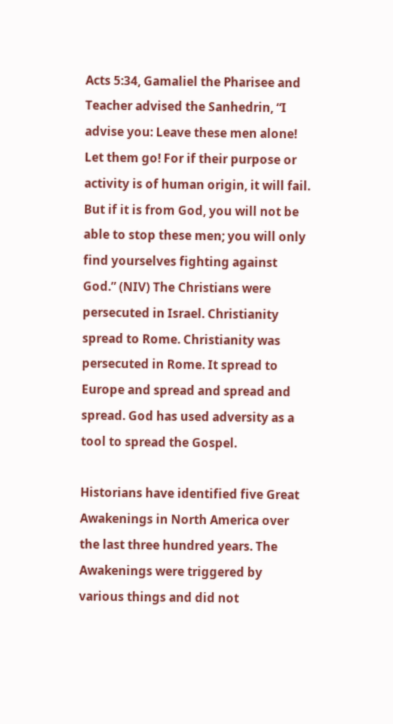Acts 5:34, Gamaliel the Pharisee and Teacher advised the Sanhedrin, “I advise you: Leave these men alone! Let them go! For if their purpose or activity is of human origin, it will fail. But if it is from God, you will not be able to stop these men; you will only find yourselves fighting against God.” (NIV) The Christians were persecuted in Israel. Christianity spread to Rome. Christianity was persecuted in Rome. It spread to Europe and spread and spread and spread. God has used adversity as a tool to spread the Gospel.

Historians have identified five Great Awakenings in North America over the last three hundred years. The Awakenings were triggered by various things and did not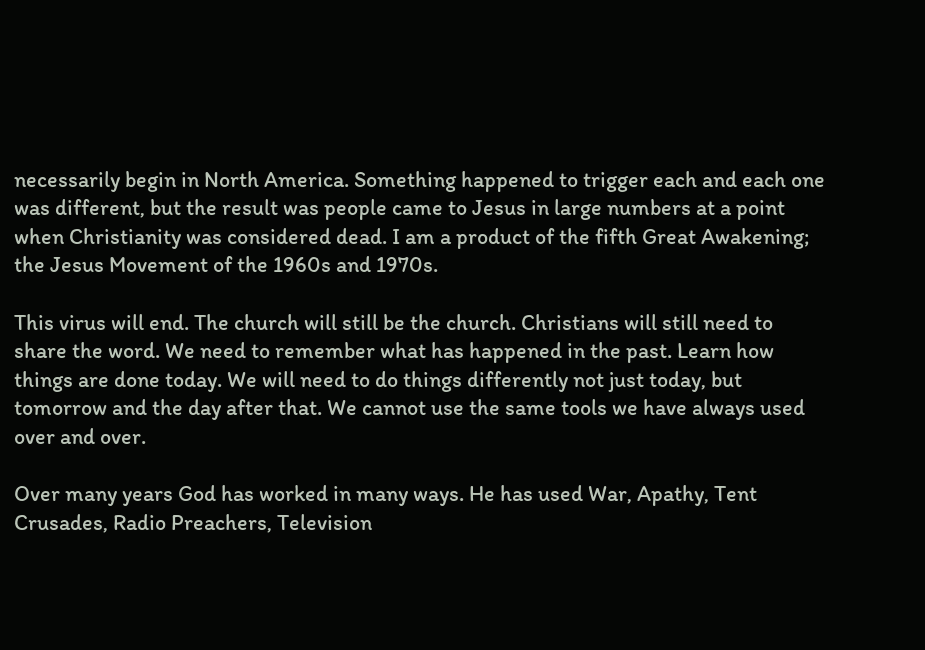necessarily begin in North America. Something happened to trigger each and each one was different, but the result was people came to Jesus in large numbers at a point when Christianity was considered dead. I am a product of the fifth Great Awakening; the Jesus Movement of the 1960s and 1970s.

This virus will end. The church will still be the church. Christians will still need to share the word. We need to remember what has happened in the past. Learn how things are done today. We will need to do things differently not just today, but tomorrow and the day after that. We cannot use the same tools we have always used over and over.

Over many years God has worked in many ways. He has used War, Apathy, Tent Crusades, Radio Preachers, Television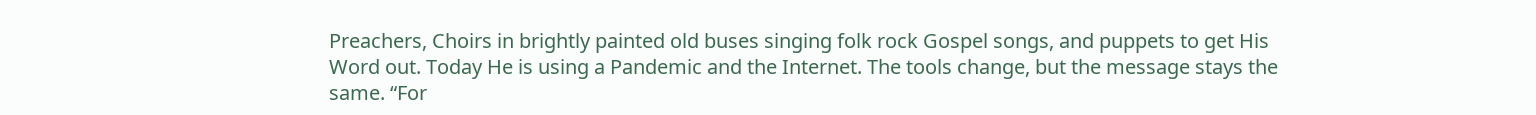Preachers, Choirs in brightly painted old buses singing folk rock Gospel songs, and puppets to get His Word out. Today He is using a Pandemic and the Internet. The tools change, but the message stays the same. “For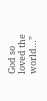God so loved the world…”